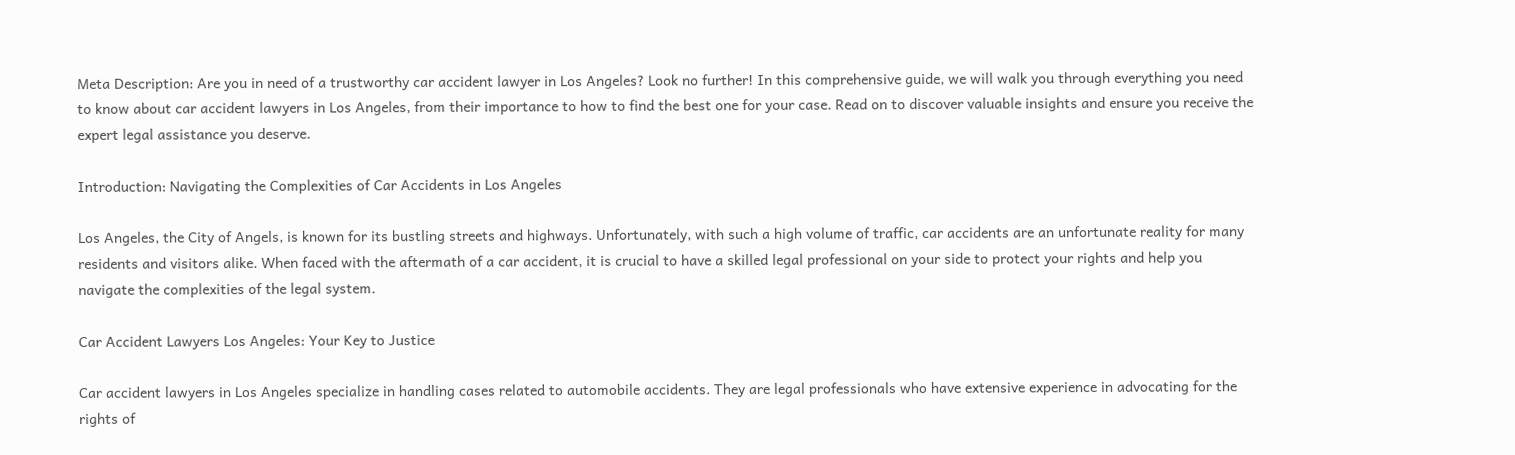Meta Description: Are you in need of a trustworthy car accident lawyer in Los Angeles? Look no further! In this comprehensive guide, we will walk you through everything you need to know about car accident lawyers in Los Angeles, from their importance to how to find the best one for your case. Read on to discover valuable insights and ensure you receive the expert legal assistance you deserve.

Introduction: Navigating the Complexities of Car Accidents in Los Angeles

Los Angeles, the City of Angels, is known for its bustling streets and highways. Unfortunately, with such a high volume of traffic, car accidents are an unfortunate reality for many residents and visitors alike. When faced with the aftermath of a car accident, it is crucial to have a skilled legal professional on your side to protect your rights and help you navigate the complexities of the legal system.

Car Accident Lawyers Los Angeles: Your Key to Justice

Car accident lawyers in Los Angeles specialize in handling cases related to automobile accidents. They are legal professionals who have extensive experience in advocating for the rights of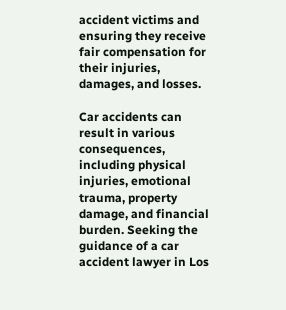accident victims and ensuring they receive fair compensation for their injuries, damages, and losses.

Car accidents can result in various consequences, including physical injuries, emotional trauma, property damage, and financial burden. Seeking the guidance of a car accident lawyer in Los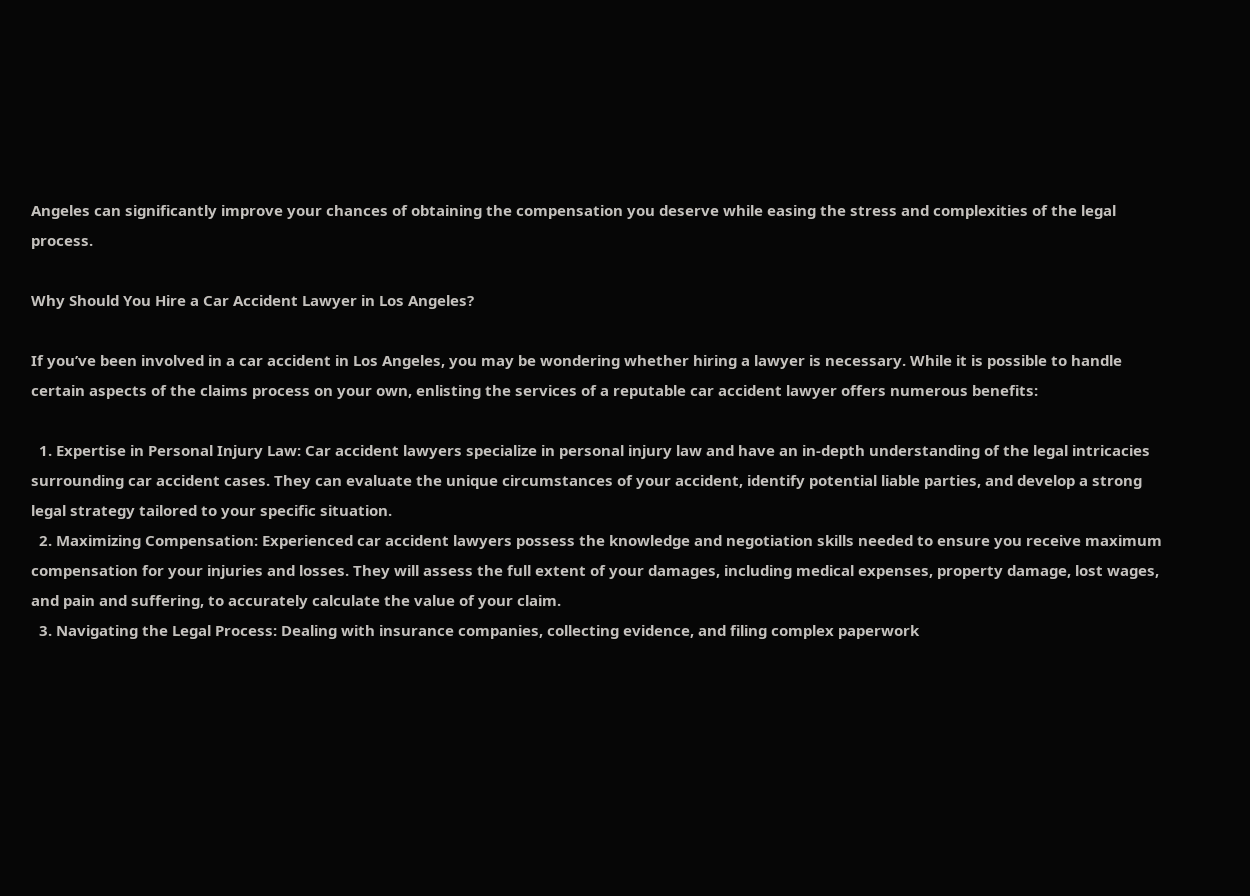Angeles can significantly improve your chances of obtaining the compensation you deserve while easing the stress and complexities of the legal process.

Why Should You Hire a Car Accident Lawyer in Los Angeles?

If you’ve been involved in a car accident in Los Angeles, you may be wondering whether hiring a lawyer is necessary. While it is possible to handle certain aspects of the claims process on your own, enlisting the services of a reputable car accident lawyer offers numerous benefits:

  1. Expertise in Personal Injury Law: Car accident lawyers specialize in personal injury law and have an in-depth understanding of the legal intricacies surrounding car accident cases. They can evaluate the unique circumstances of your accident, identify potential liable parties, and develop a strong legal strategy tailored to your specific situation.
  2. Maximizing Compensation: Experienced car accident lawyers possess the knowledge and negotiation skills needed to ensure you receive maximum compensation for your injuries and losses. They will assess the full extent of your damages, including medical expenses, property damage, lost wages, and pain and suffering, to accurately calculate the value of your claim.
  3. Navigating the Legal Process: Dealing with insurance companies, collecting evidence, and filing complex paperwork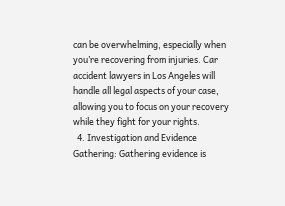can be overwhelming, especially when you’re recovering from injuries. Car accident lawyers in Los Angeles will handle all legal aspects of your case, allowing you to focus on your recovery while they fight for your rights.
  4. Investigation and Evidence Gathering: Gathering evidence is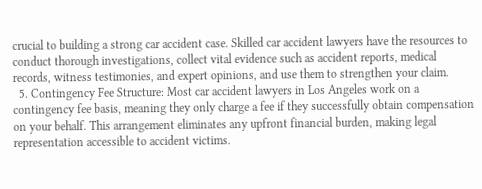crucial to building a strong car accident case. Skilled car accident lawyers have the resources to conduct thorough investigations, collect vital evidence such as accident reports, medical records, witness testimonies, and expert opinions, and use them to strengthen your claim.
  5. Contingency Fee Structure: Most car accident lawyers in Los Angeles work on a contingency fee basis, meaning they only charge a fee if they successfully obtain compensation on your behalf. This arrangement eliminates any upfront financial burden, making legal representation accessible to accident victims.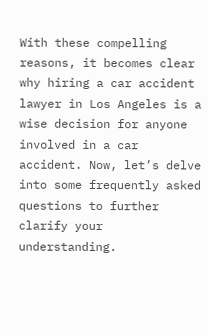With these compelling reasons, it becomes clear why hiring a car accident lawyer in Los Angeles is a wise decision for anyone involved in a car accident. Now, let’s delve into some frequently asked questions to further clarify your understanding.